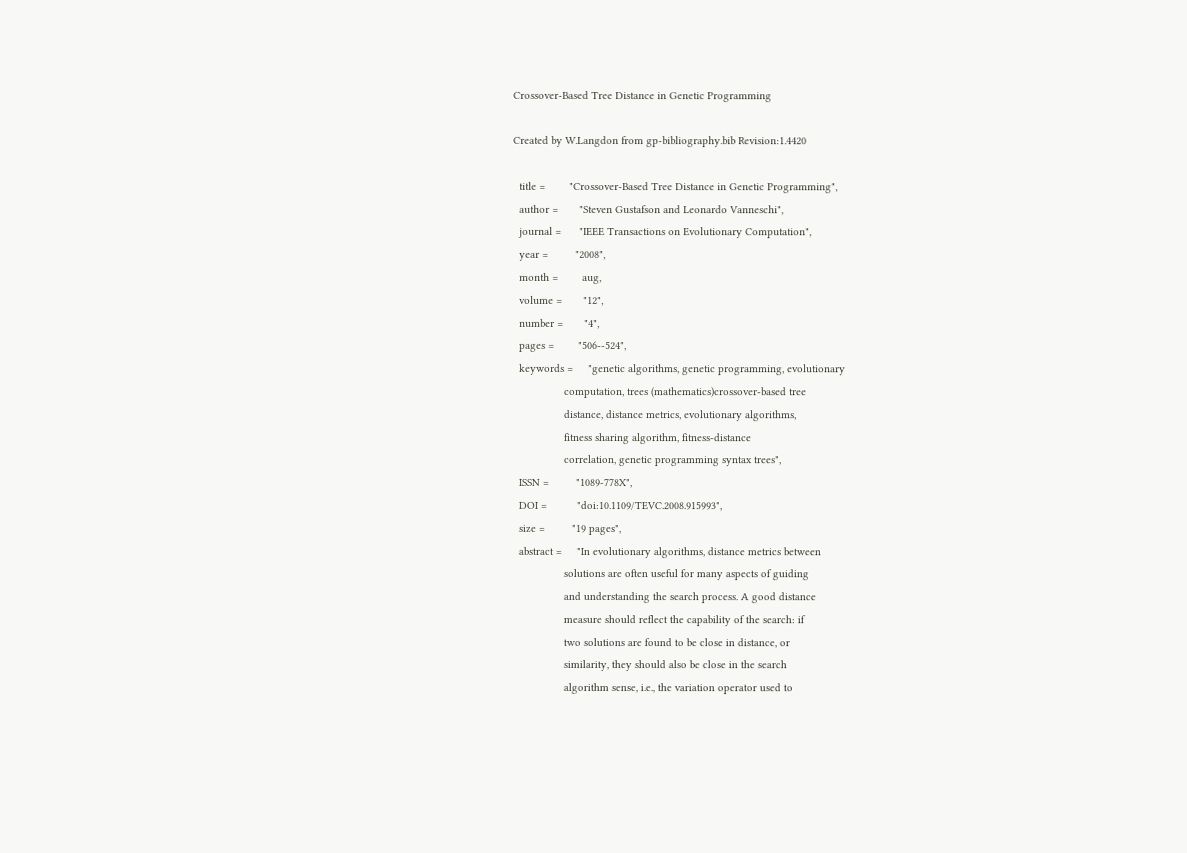Crossover-Based Tree Distance in Genetic Programming

Created by W.Langdon from gp-bibliography.bib Revision:1.4420

  title =        "Crossover-Based Tree Distance in Genetic Programming",
  author =       "Steven Gustafson and Leonardo Vanneschi",
  journal =      "IEEE Transactions on Evolutionary Computation",
  year =         "2008",
  month =        aug,
  volume =       "12",
  number =       "4",
  pages =        "506--524",
  keywords =     "genetic algorithms, genetic programming, evolutionary
                 computation, trees (mathematics)crossover-based tree
                 distance, distance metrics, evolutionary algorithms,
                 fitness sharing algorithm, fitness-distance
                 correlation, genetic programming syntax trees",
  ISSN =         "1089-778X",
  DOI =          "doi:10.1109/TEVC.2008.915993",
  size =         "19 pages",
  abstract =     "In evolutionary algorithms, distance metrics between
                 solutions are often useful for many aspects of guiding
                 and understanding the search process. A good distance
                 measure should reflect the capability of the search: if
                 two solutions are found to be close in distance, or
                 similarity, they should also be close in the search
                 algorithm sense, i.e., the variation operator used to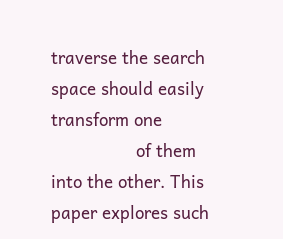traverse the search space should easily transform one
                 of them into the other. This paper explores such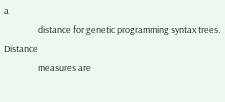a
                 distance for genetic programming syntax trees. Distance
                 measures are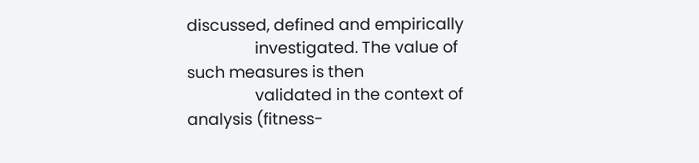discussed, defined and empirically
                 investigated. The value of such measures is then
                 validated in the context of analysis (fitness-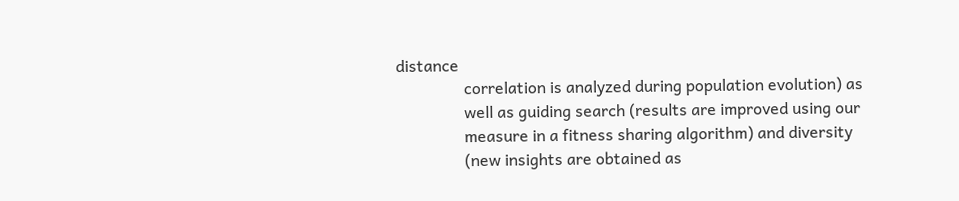distance
                 correlation is analyzed during population evolution) as
                 well as guiding search (results are improved using our
                 measure in a fitness sharing algorithm) and diversity
                 (new insights are obtained as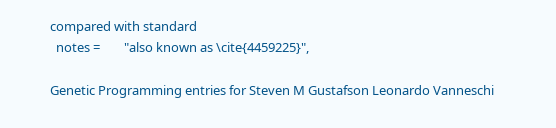compared with standard
  notes =        "also known as \cite{4459225}",

Genetic Programming entries for Steven M Gustafson Leonardo Vanneschi